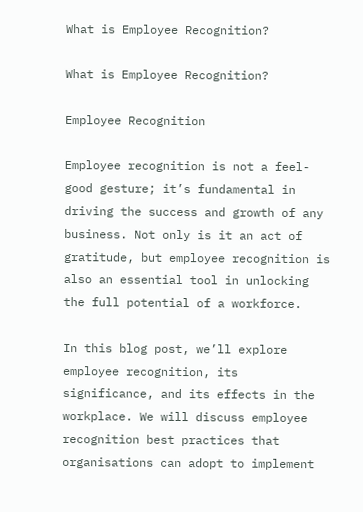What is Employee Recognition?

What is Employee Recognition?

Employee Recognition

Employee recognition is not a feel-good gesture; it’s fundamental in driving the success and growth of any business. Not only is it an act of gratitude, but employee recognition is also an essential tool in unlocking the full potential of a workforce.

In this blog post, we’ll explore employee recognition, its significance, and its effects in the workplace. We will discuss employee recognition best practices that organisations can adopt to implement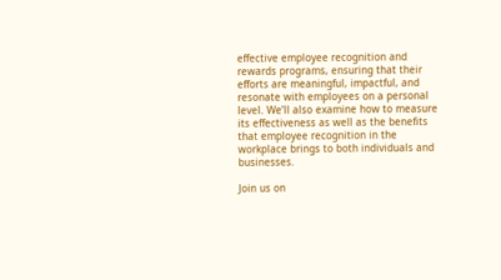effective employee recognition and rewards programs, ensuring that their efforts are meaningful, impactful, and resonate with employees on a personal level. We’ll also examine how to measure its effectiveness as well as the benefits that employee recognition in the workplace brings to both individuals and businesses.

Join us on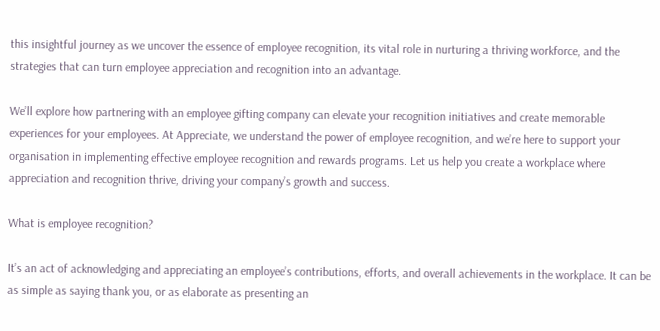this insightful journey as we uncover the essence of employee recognition, its vital role in nurturing a thriving workforce, and the strategies that can turn employee appreciation and recognition into an advantage.

We’ll explore how partnering with an employee gifting company can elevate your recognition initiatives and create memorable experiences for your employees. At Appreciate, we understand the power of employee recognition, and we’re here to support your organisation in implementing effective employee recognition and rewards programs. Let us help you create a workplace where appreciation and recognition thrive, driving your company’s growth and success.

What is employee recognition?

It’s an act of acknowledging and appreciating an employee’s contributions, efforts, and overall achievements in the workplace. It can be as simple as saying thank you, or as elaborate as presenting an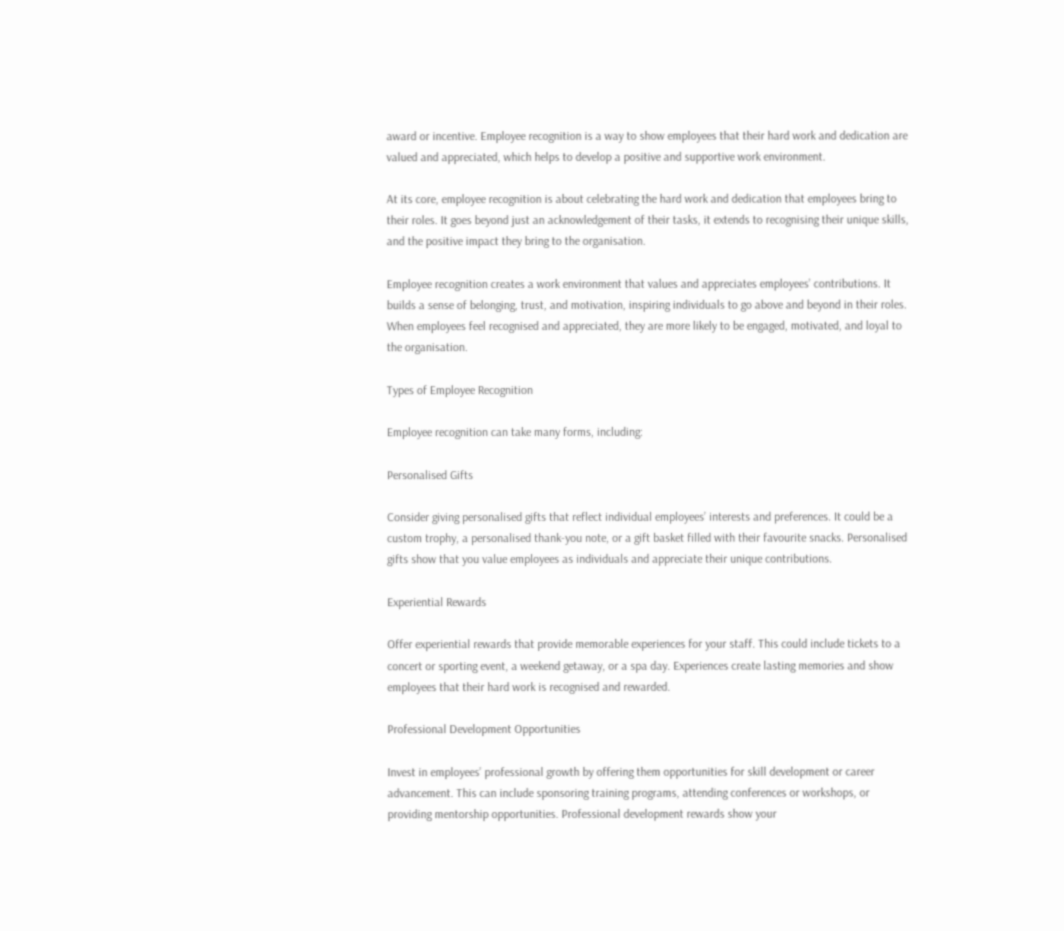award or incentive. Employee recognition is a way to show employees that their hard work and dedication are valued and appreciated, which helps to develop a positive and supportive work environment.

At its core, employee recognition is about celebrating the hard work and dedication that employees bring to their roles. It goes beyond just an acknowledgement of their tasks, it extends to recognising their unique skills, and the positive impact they bring to the organisation.

Employee recognition creates a work environment that values and appreciates employees’ contributions. It builds a sense of belonging, trust, and motivation, inspiring individuals to go above and beyond in their roles. When employees feel recognised and appreciated, they are more likely to be engaged, motivated, and loyal to the organisation.

Types of Employee Recognition

Employee recognition can take many forms, including:

Personalised Gifts

Consider giving personalised gifts that reflect individual employees’ interests and preferences. It could be a custom trophy, a personalised thank-you note, or a gift basket filled with their favourite snacks. Personalised gifts show that you value employees as individuals and appreciate their unique contributions.

Experiential Rewards

Offer experiential rewards that provide memorable experiences for your staff. This could include tickets to a concert or sporting event, a weekend getaway, or a spa day. Experiences create lasting memories and show employees that their hard work is recognised and rewarded.

Professional Development Opportunities

Invest in employees’ professional growth by offering them opportunities for skill development or career advancement. This can include sponsoring training programs, attending conferences or workshops, or providing mentorship opportunities. Professional development rewards show your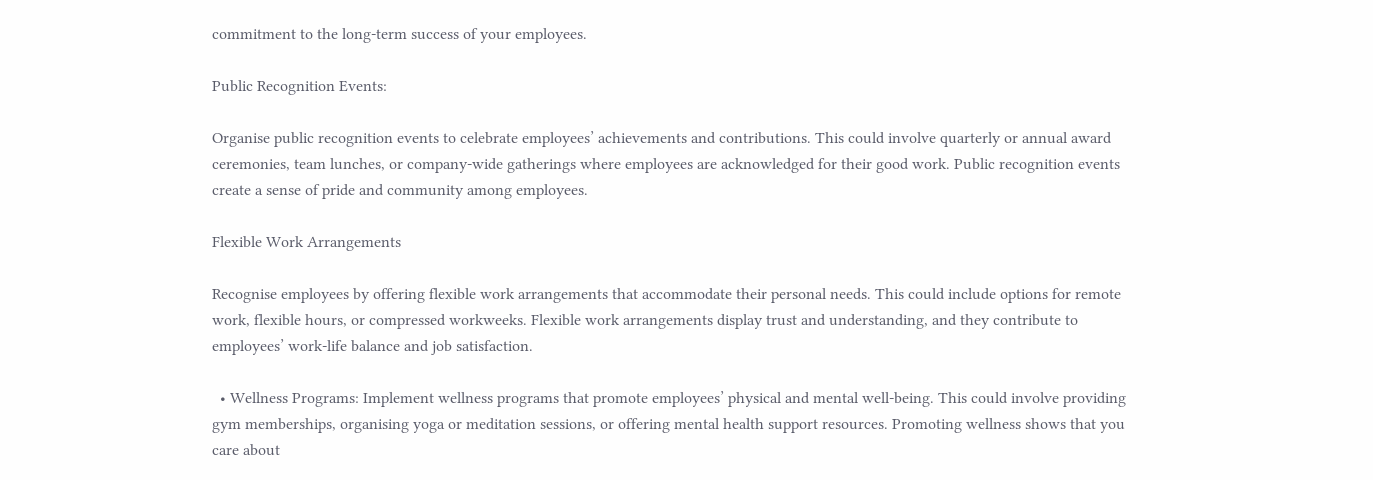commitment to the long-term success of your employees.

Public Recognition Events:

Organise public recognition events to celebrate employees’ achievements and contributions. This could involve quarterly or annual award ceremonies, team lunches, or company-wide gatherings where employees are acknowledged for their good work. Public recognition events create a sense of pride and community among employees.

Flexible Work Arrangements

Recognise employees by offering flexible work arrangements that accommodate their personal needs. This could include options for remote work, flexible hours, or compressed workweeks. Flexible work arrangements display trust and understanding, and they contribute to employees’ work-life balance and job satisfaction.

  • Wellness Programs: Implement wellness programs that promote employees’ physical and mental well-being. This could involve providing gym memberships, organising yoga or meditation sessions, or offering mental health support resources. Promoting wellness shows that you care about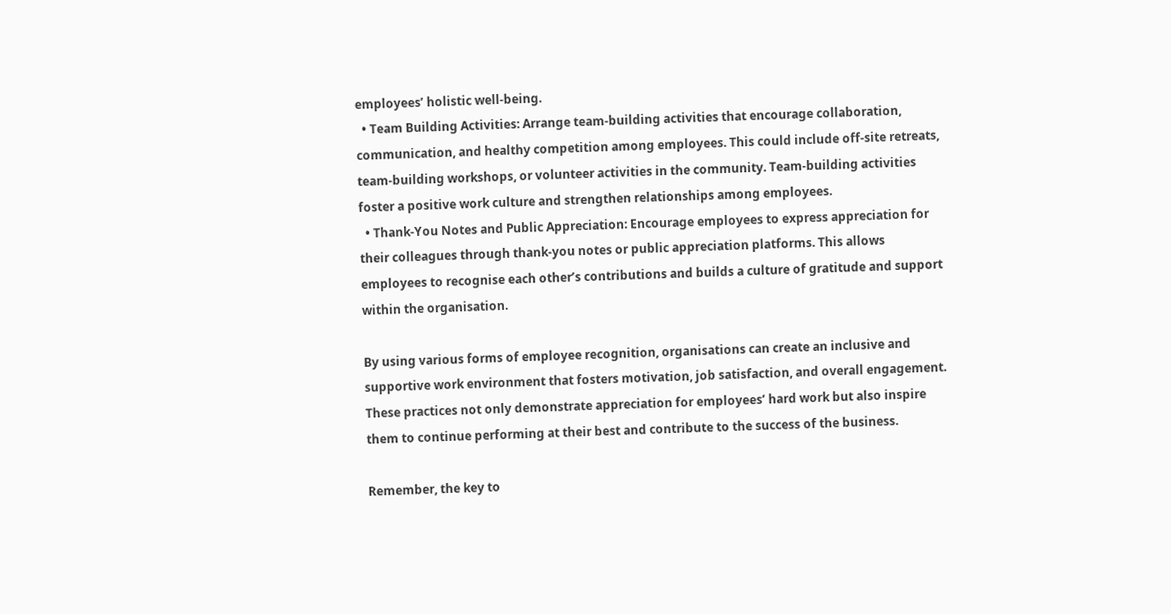employees’ holistic well-being.
  • Team Building Activities: Arrange team-building activities that encourage collaboration, communication, and healthy competition among employees. This could include off-site retreats, team-building workshops, or volunteer activities in the community. Team-building activities foster a positive work culture and strengthen relationships among employees.
  • Thank-You Notes and Public Appreciation: Encourage employees to express appreciation for their colleagues through thank-you notes or public appreciation platforms. This allows employees to recognise each other’s contributions and builds a culture of gratitude and support within the organisation.

By using various forms of employee recognition, organisations can create an inclusive and supportive work environment that fosters motivation, job satisfaction, and overall engagement. These practices not only demonstrate appreciation for employees’ hard work but also inspire them to continue performing at their best and contribute to the success of the business.

Remember, the key to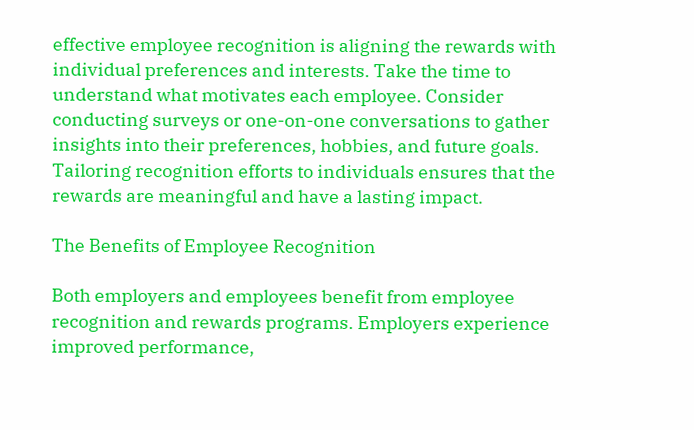effective employee recognition is aligning the rewards with individual preferences and interests. Take the time to understand what motivates each employee. Consider conducting surveys or one-on-one conversations to gather insights into their preferences, hobbies, and future goals. Tailoring recognition efforts to individuals ensures that the rewards are meaningful and have a lasting impact.

The Benefits of Employee Recognition

Both employers and employees benefit from employee recognition and rewards programs. Employers experience improved performance,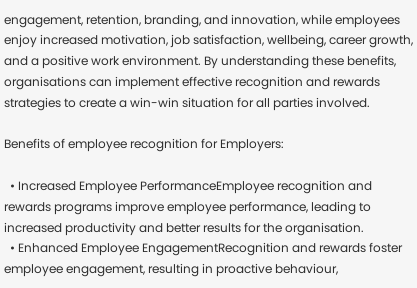engagement, retention, branding, and innovation, while employees enjoy increased motivation, job satisfaction, wellbeing, career growth, and a positive work environment. By understanding these benefits, organisations can implement effective recognition and rewards strategies to create a win-win situation for all parties involved.

Benefits of employee recognition for Employers:

  • Increased Employee PerformanceEmployee recognition and rewards programs improve employee performance, leading to increased productivity and better results for the organisation.
  • Enhanced Employee EngagementRecognition and rewards foster employee engagement, resulting in proactive behaviour,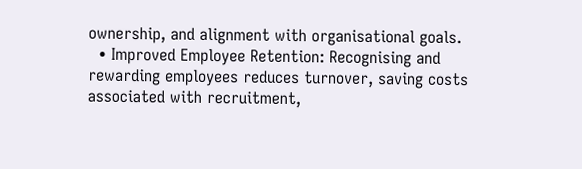ownership, and alignment with organisational goals.
  • Improved Employee Retention: Recognising and rewarding employees reduces turnover, saving costs associated with recruitment,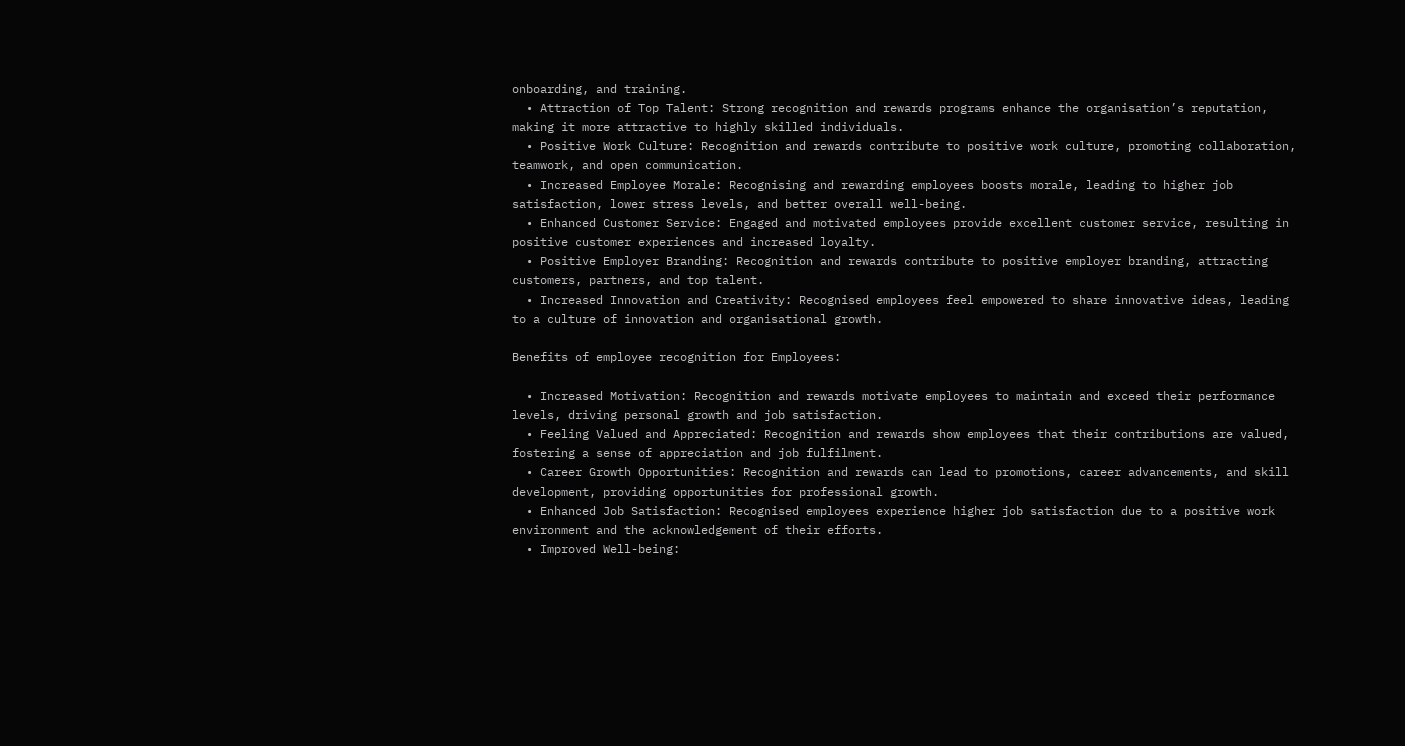onboarding, and training.
  • Attraction of Top Talent: Strong recognition and rewards programs enhance the organisation’s reputation, making it more attractive to highly skilled individuals.
  • Positive Work Culture: Recognition and rewards contribute to positive work culture, promoting collaboration, teamwork, and open communication.
  • Increased Employee Morale: Recognising and rewarding employees boosts morale, leading to higher job satisfaction, lower stress levels, and better overall well-being.
  • Enhanced Customer Service: Engaged and motivated employees provide excellent customer service, resulting in positive customer experiences and increased loyalty.
  • Positive Employer Branding: Recognition and rewards contribute to positive employer branding, attracting customers, partners, and top talent.
  • Increased Innovation and Creativity: Recognised employees feel empowered to share innovative ideas, leading to a culture of innovation and organisational growth.

Benefits of employee recognition for Employees:

  • Increased Motivation: Recognition and rewards motivate employees to maintain and exceed their performance levels, driving personal growth and job satisfaction.
  • Feeling Valued and Appreciated: Recognition and rewards show employees that their contributions are valued, fostering a sense of appreciation and job fulfilment.
  • Career Growth Opportunities: Recognition and rewards can lead to promotions, career advancements, and skill development, providing opportunities for professional growth.
  • Enhanced Job Satisfaction: Recognised employees experience higher job satisfaction due to a positive work environment and the acknowledgement of their efforts.
  • Improved Well-being: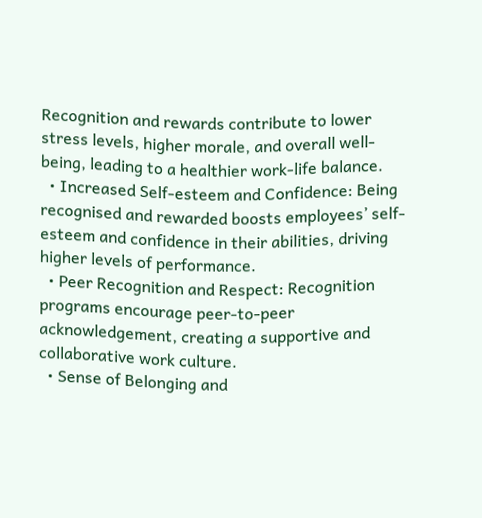Recognition and rewards contribute to lower stress levels, higher morale, and overall well-being, leading to a healthier work-life balance.
  • Increased Self-esteem and Confidence: Being recognised and rewarded boosts employees’ self-esteem and confidence in their abilities, driving higher levels of performance.
  • Peer Recognition and Respect: Recognition programs encourage peer-to-peer acknowledgement, creating a supportive and collaborative work culture.
  • Sense of Belonging and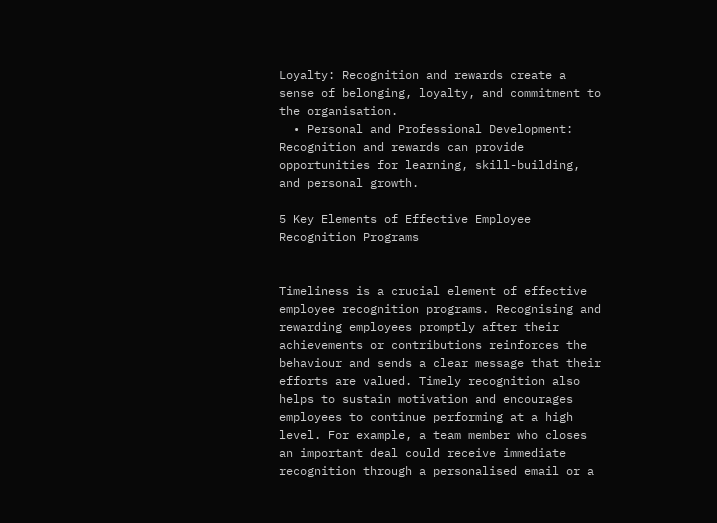Loyalty: Recognition and rewards create a sense of belonging, loyalty, and commitment to the organisation.
  • Personal and Professional Development: Recognition and rewards can provide opportunities for learning, skill-building, and personal growth.

5 Key Elements of Effective Employee Recognition Programs


Timeliness is a crucial element of effective employee recognition programs. Recognising and rewarding employees promptly after their achievements or contributions reinforces the behaviour and sends a clear message that their efforts are valued. Timely recognition also helps to sustain motivation and encourages employees to continue performing at a high level. For example, a team member who closes an important deal could receive immediate recognition through a personalised email or a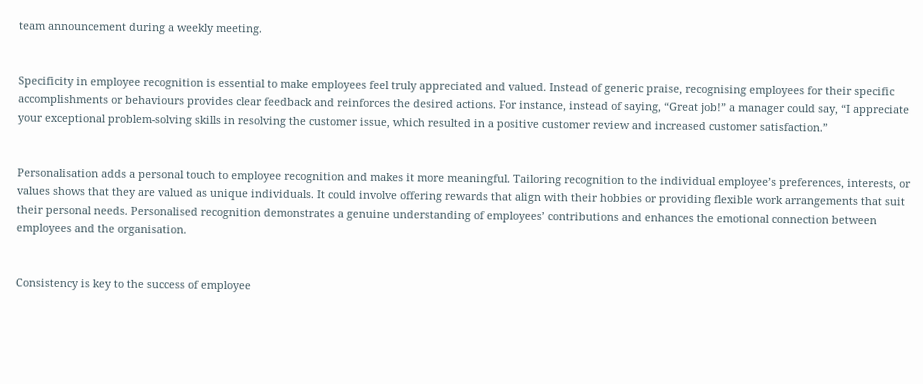team announcement during a weekly meeting.


Specificity in employee recognition is essential to make employees feel truly appreciated and valued. Instead of generic praise, recognising employees for their specific accomplishments or behaviours provides clear feedback and reinforces the desired actions. For instance, instead of saying, “Great job!” a manager could say, “I appreciate your exceptional problem-solving skills in resolving the customer issue, which resulted in a positive customer review and increased customer satisfaction.”


Personalisation adds a personal touch to employee recognition and makes it more meaningful. Tailoring recognition to the individual employee’s preferences, interests, or values shows that they are valued as unique individuals. It could involve offering rewards that align with their hobbies or providing flexible work arrangements that suit their personal needs. Personalised recognition demonstrates a genuine understanding of employees’ contributions and enhances the emotional connection between employees and the organisation.


Consistency is key to the success of employee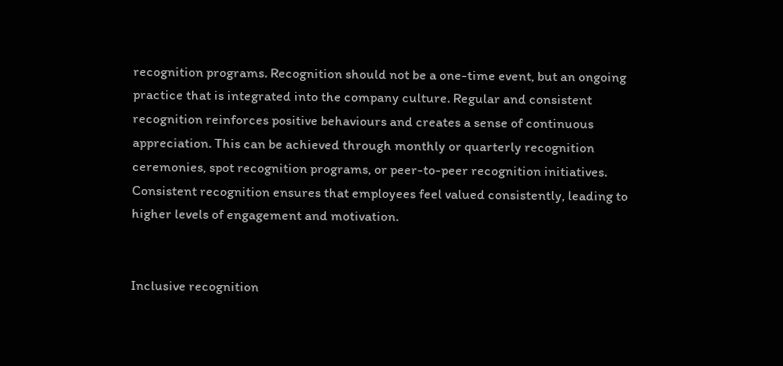recognition programs. Recognition should not be a one-time event, but an ongoing practice that is integrated into the company culture. Regular and consistent recognition reinforces positive behaviours and creates a sense of continuous appreciation. This can be achieved through monthly or quarterly recognition ceremonies, spot recognition programs, or peer-to-peer recognition initiatives. Consistent recognition ensures that employees feel valued consistently, leading to higher levels of engagement and motivation.


Inclusive recognition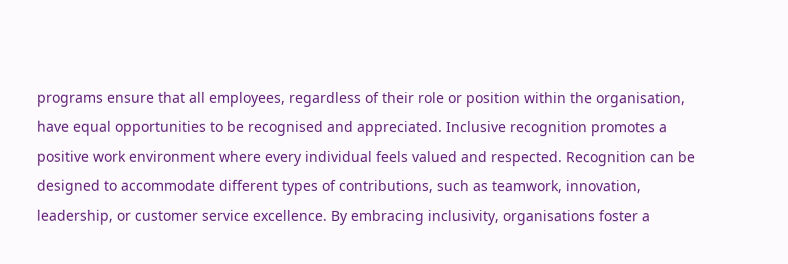programs ensure that all employees, regardless of their role or position within the organisation, have equal opportunities to be recognised and appreciated. Inclusive recognition promotes a positive work environment where every individual feels valued and respected. Recognition can be designed to accommodate different types of contributions, such as teamwork, innovation, leadership, or customer service excellence. By embracing inclusivity, organisations foster a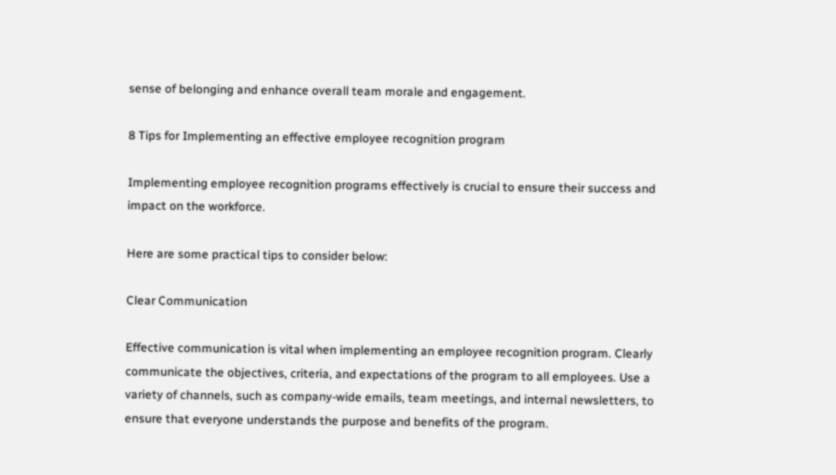sense of belonging and enhance overall team morale and engagement.

8 Tips for Implementing an effective employee recognition program

Implementing employee recognition programs effectively is crucial to ensure their success and impact on the workforce.

Here are some practical tips to consider below:

Clear Communication

Effective communication is vital when implementing an employee recognition program. Clearly communicate the objectives, criteria, and expectations of the program to all employees. Use a variety of channels, such as company-wide emails, team meetings, and internal newsletters, to ensure that everyone understands the purpose and benefits of the program.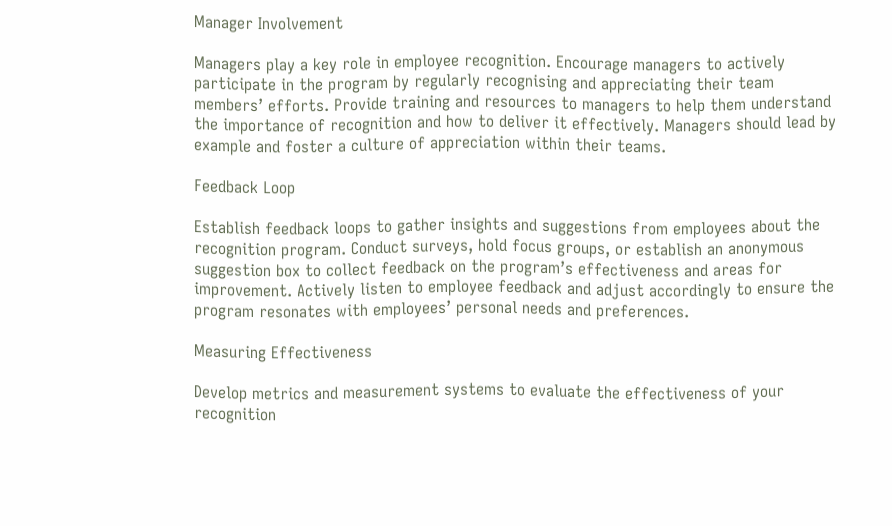Manager Involvement

Managers play a key role in employee recognition. Encourage managers to actively participate in the program by regularly recognising and appreciating their team members’ efforts. Provide training and resources to managers to help them understand the importance of recognition and how to deliver it effectively. Managers should lead by example and foster a culture of appreciation within their teams.

Feedback Loop

Establish feedback loops to gather insights and suggestions from employees about the recognition program. Conduct surveys, hold focus groups, or establish an anonymous suggestion box to collect feedback on the program’s effectiveness and areas for improvement. Actively listen to employee feedback and adjust accordingly to ensure the program resonates with employees’ personal needs and preferences.

Measuring Effectiveness

Develop metrics and measurement systems to evaluate the effectiveness of your recognition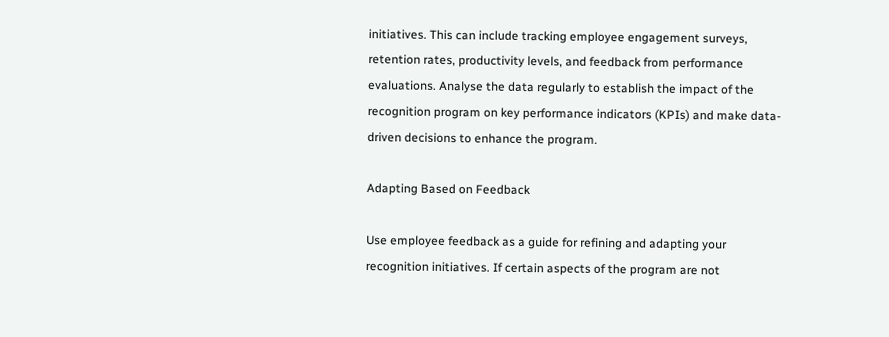initiatives. This can include tracking employee engagement surveys, retention rates, productivity levels, and feedback from performance evaluations. Analyse the data regularly to establish the impact of the recognition program on key performance indicators (KPIs) and make data-driven decisions to enhance the program.

Adapting Based on Feedback

Use employee feedback as a guide for refining and adapting your recognition initiatives. If certain aspects of the program are not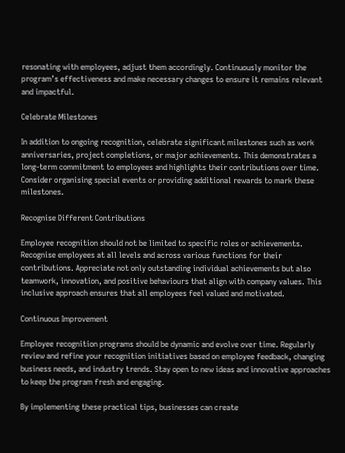resonating with employees, adjust them accordingly. Continuously monitor the program’s effectiveness and make necessary changes to ensure it remains relevant and impactful.

Celebrate Milestones

In addition to ongoing recognition, celebrate significant milestones such as work anniversaries, project completions, or major achievements. This demonstrates a long-term commitment to employees and highlights their contributions over time. Consider organising special events or providing additional rewards to mark these milestones.

Recognise Different Contributions

Employee recognition should not be limited to specific roles or achievements. Recognise employees at all levels and across various functions for their contributions. Appreciate not only outstanding individual achievements but also teamwork, innovation, and positive behaviours that align with company values. This inclusive approach ensures that all employees feel valued and motivated.

Continuous Improvement

Employee recognition programs should be dynamic and evolve over time. Regularly review and refine your recognition initiatives based on employee feedback, changing business needs, and industry trends. Stay open to new ideas and innovative approaches to keep the program fresh and engaging.

By implementing these practical tips, businesses can create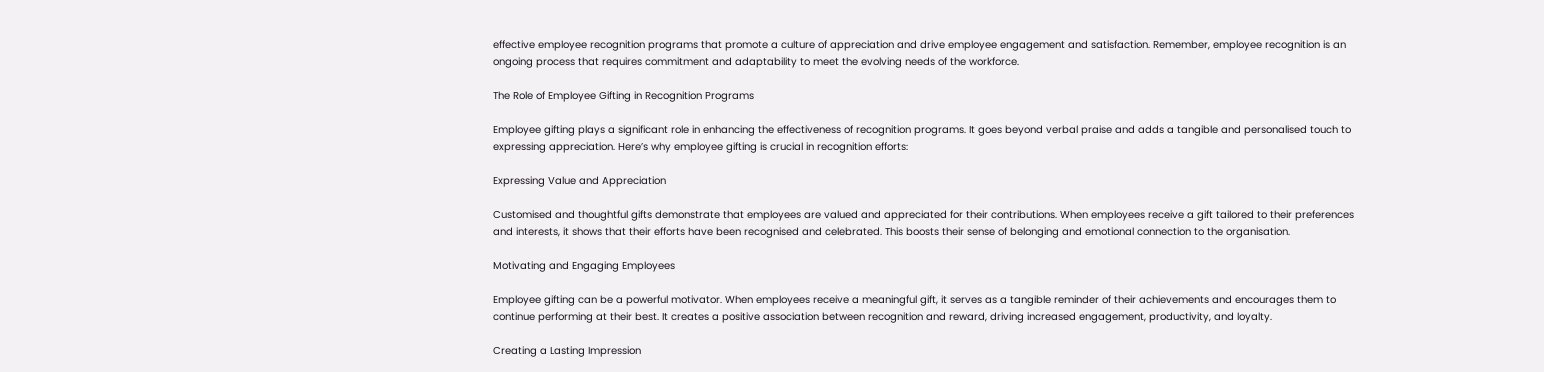effective employee recognition programs that promote a culture of appreciation and drive employee engagement and satisfaction. Remember, employee recognition is an ongoing process that requires commitment and adaptability to meet the evolving needs of the workforce.

The Role of Employee Gifting in Recognition Programs

Employee gifting plays a significant role in enhancing the effectiveness of recognition programs. It goes beyond verbal praise and adds a tangible and personalised touch to expressing appreciation. Here’s why employee gifting is crucial in recognition efforts:

Expressing Value and Appreciation

Customised and thoughtful gifts demonstrate that employees are valued and appreciated for their contributions. When employees receive a gift tailored to their preferences and interests, it shows that their efforts have been recognised and celebrated. This boosts their sense of belonging and emotional connection to the organisation.

Motivating and Engaging Employees

Employee gifting can be a powerful motivator. When employees receive a meaningful gift, it serves as a tangible reminder of their achievements and encourages them to continue performing at their best. It creates a positive association between recognition and reward, driving increased engagement, productivity, and loyalty.

Creating a Lasting Impression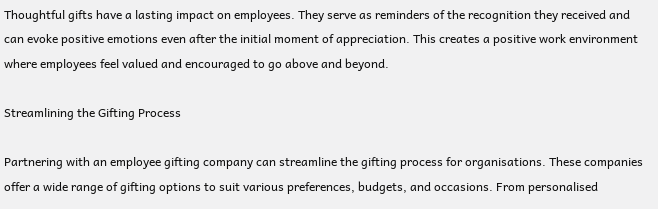Thoughtful gifts have a lasting impact on employees. They serve as reminders of the recognition they received and can evoke positive emotions even after the initial moment of appreciation. This creates a positive work environment where employees feel valued and encouraged to go above and beyond.

Streamlining the Gifting Process

Partnering with an employee gifting company can streamline the gifting process for organisations. These companies offer a wide range of gifting options to suit various preferences, budgets, and occasions. From personalised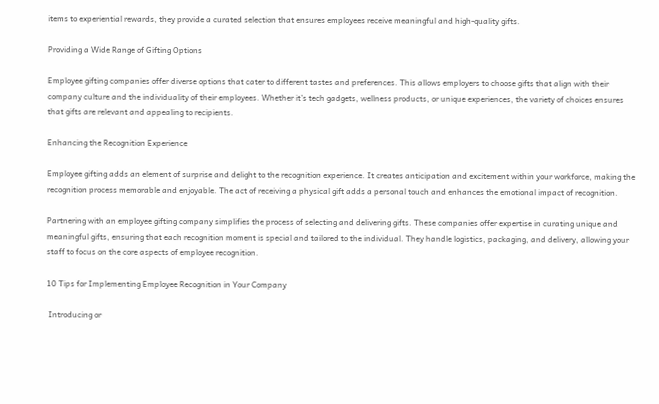items to experiential rewards, they provide a curated selection that ensures employees receive meaningful and high-quality gifts.

Providing a Wide Range of Gifting Options

Employee gifting companies offer diverse options that cater to different tastes and preferences. This allows employers to choose gifts that align with their company culture and the individuality of their employees. Whether it’s tech gadgets, wellness products, or unique experiences, the variety of choices ensures that gifts are relevant and appealing to recipients.

Enhancing the Recognition Experience

Employee gifting adds an element of surprise and delight to the recognition experience. It creates anticipation and excitement within your workforce, making the recognition process memorable and enjoyable. The act of receiving a physical gift adds a personal touch and enhances the emotional impact of recognition.

Partnering with an employee gifting company simplifies the process of selecting and delivering gifts. These companies offer expertise in curating unique and meaningful gifts, ensuring that each recognition moment is special and tailored to the individual. They handle logistics, packaging, and delivery, allowing your staff to focus on the core aspects of employee recognition.

10 Tips for Implementing Employee Recognition in Your Company

 Introducing or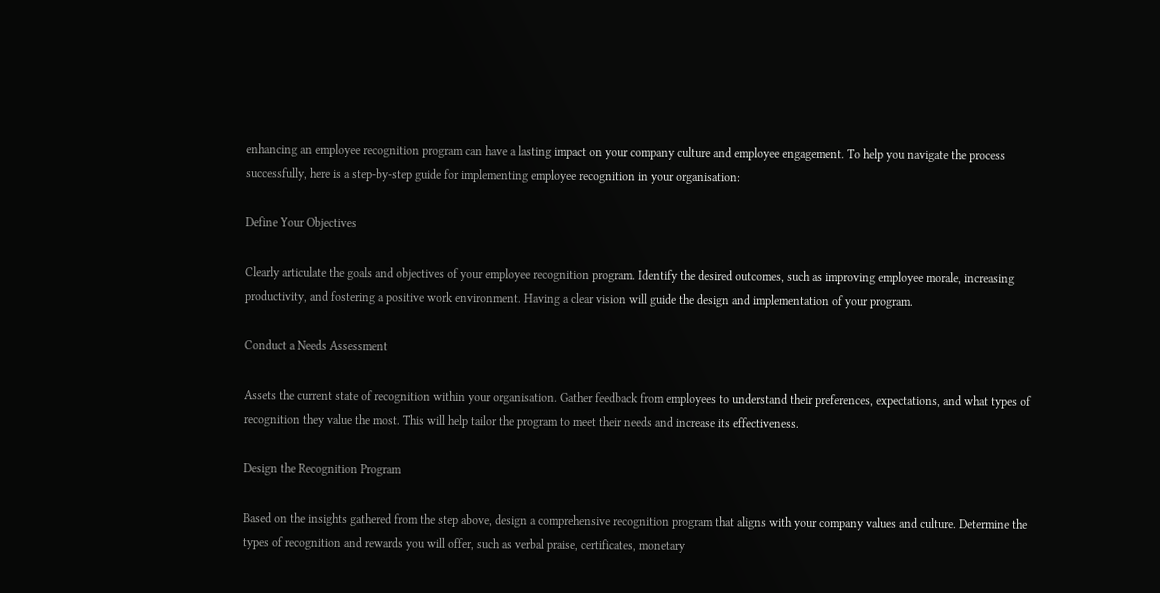enhancing an employee recognition program can have a lasting impact on your company culture and employee engagement. To help you navigate the process successfully, here is a step-by-step guide for implementing employee recognition in your organisation:

Define Your Objectives

Clearly articulate the goals and objectives of your employee recognition program. Identify the desired outcomes, such as improving employee morale, increasing productivity, and fostering a positive work environment. Having a clear vision will guide the design and implementation of your program.

Conduct a Needs Assessment

Assets the current state of recognition within your organisation. Gather feedback from employees to understand their preferences, expectations, and what types of recognition they value the most. This will help tailor the program to meet their needs and increase its effectiveness.

Design the Recognition Program

Based on the insights gathered from the step above, design a comprehensive recognition program that aligns with your company values and culture. Determine the types of recognition and rewards you will offer, such as verbal praise, certificates, monetary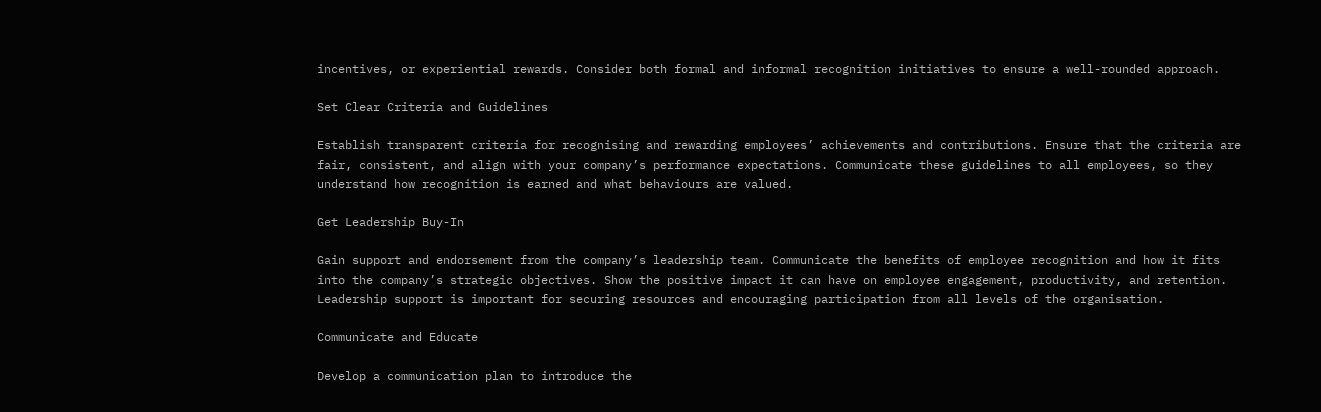incentives, or experiential rewards. Consider both formal and informal recognition initiatives to ensure a well-rounded approach.

Set Clear Criteria and Guidelines

Establish transparent criteria for recognising and rewarding employees’ achievements and contributions. Ensure that the criteria are fair, consistent, and align with your company’s performance expectations. Communicate these guidelines to all employees, so they understand how recognition is earned and what behaviours are valued.

Get Leadership Buy-In

Gain support and endorsement from the company’s leadership team. Communicate the benefits of employee recognition and how it fits into the company’s strategic objectives. Show the positive impact it can have on employee engagement, productivity, and retention. Leadership support is important for securing resources and encouraging participation from all levels of the organisation.

Communicate and Educate

Develop a communication plan to introduce the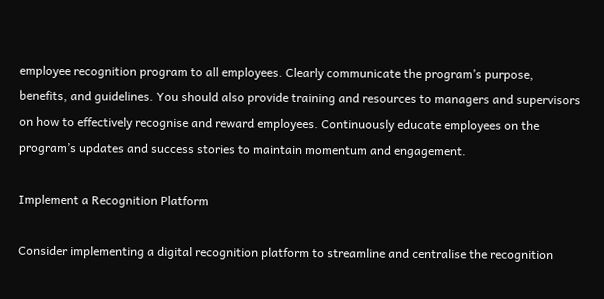employee recognition program to all employees. Clearly communicate the program’s purpose, benefits, and guidelines. You should also provide training and resources to managers and supervisors on how to effectively recognise and reward employees. Continuously educate employees on the program’s updates and success stories to maintain momentum and engagement.

Implement a Recognition Platform

Consider implementing a digital recognition platform to streamline and centralise the recognition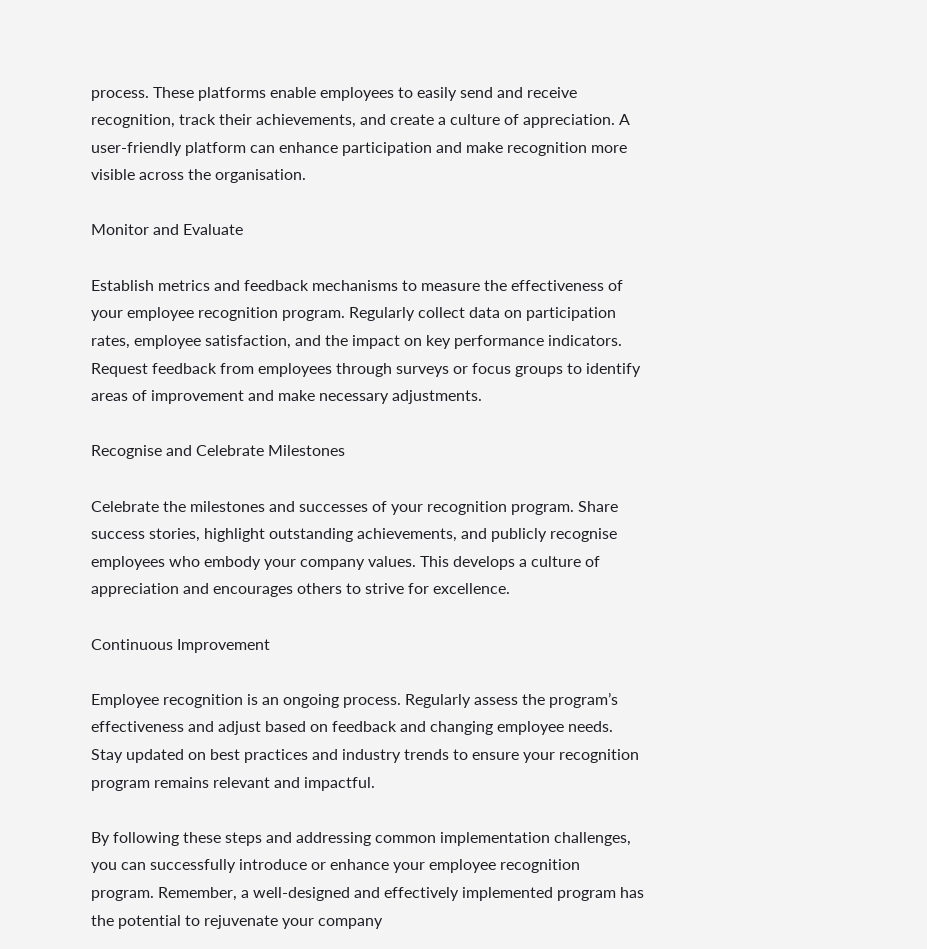process. These platforms enable employees to easily send and receive recognition, track their achievements, and create a culture of appreciation. A user-friendly platform can enhance participation and make recognition more visible across the organisation.

Monitor and Evaluate

Establish metrics and feedback mechanisms to measure the effectiveness of your employee recognition program. Regularly collect data on participation rates, employee satisfaction, and the impact on key performance indicators. Request feedback from employees through surveys or focus groups to identify areas of improvement and make necessary adjustments.

Recognise and Celebrate Milestones

Celebrate the milestones and successes of your recognition program. Share success stories, highlight outstanding achievements, and publicly recognise employees who embody your company values. This develops a culture of appreciation and encourages others to strive for excellence.

Continuous Improvement

Employee recognition is an ongoing process. Regularly assess the program’s effectiveness and adjust based on feedback and changing employee needs. Stay updated on best practices and industry trends to ensure your recognition program remains relevant and impactful.

By following these steps and addressing common implementation challenges, you can successfully introduce or enhance your employee recognition program. Remember, a well-designed and effectively implemented program has the potential to rejuvenate your company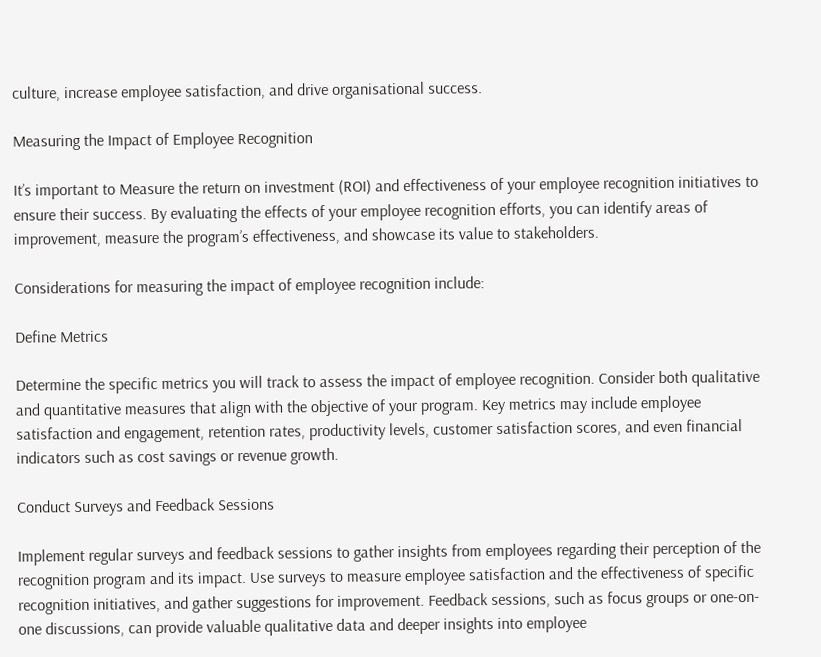culture, increase employee satisfaction, and drive organisational success.

Measuring the Impact of Employee Recognition

It’s important to Measure the return on investment (ROI) and effectiveness of your employee recognition initiatives to ensure their success. By evaluating the effects of your employee recognition efforts, you can identify areas of improvement, measure the program’s effectiveness, and showcase its value to stakeholders.

Considerations for measuring the impact of employee recognition include:

Define Metrics

Determine the specific metrics you will track to assess the impact of employee recognition. Consider both qualitative and quantitative measures that align with the objective of your program. Key metrics may include employee satisfaction and engagement, retention rates, productivity levels, customer satisfaction scores, and even financial indicators such as cost savings or revenue growth.

Conduct Surveys and Feedback Sessions

Implement regular surveys and feedback sessions to gather insights from employees regarding their perception of the recognition program and its impact. Use surveys to measure employee satisfaction and the effectiveness of specific recognition initiatives, and gather suggestions for improvement. Feedback sessions, such as focus groups or one-on-one discussions, can provide valuable qualitative data and deeper insights into employee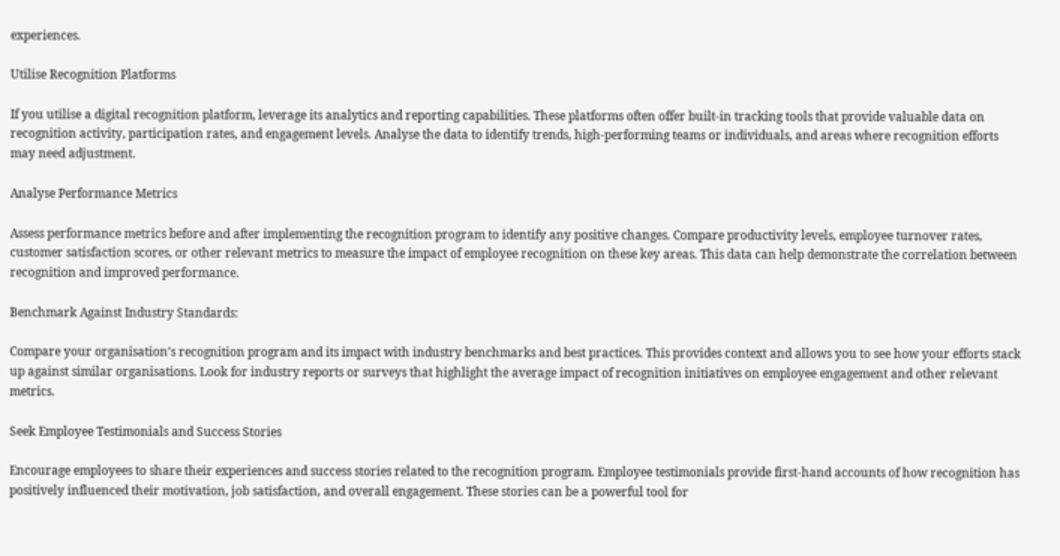experiences.

Utilise Recognition Platforms

If you utilise a digital recognition platform, leverage its analytics and reporting capabilities. These platforms often offer built-in tracking tools that provide valuable data on recognition activity, participation rates, and engagement levels. Analyse the data to identify trends, high-performing teams or individuals, and areas where recognition efforts may need adjustment.

Analyse Performance Metrics

Assess performance metrics before and after implementing the recognition program to identify any positive changes. Compare productivity levels, employee turnover rates, customer satisfaction scores, or other relevant metrics to measure the impact of employee recognition on these key areas. This data can help demonstrate the correlation between recognition and improved performance.

Benchmark Against Industry Standards:

Compare your organisation’s recognition program and its impact with industry benchmarks and best practices. This provides context and allows you to see how your efforts stack up against similar organisations. Look for industry reports or surveys that highlight the average impact of recognition initiatives on employee engagement and other relevant metrics.

Seek Employee Testimonials and Success Stories

Encourage employees to share their experiences and success stories related to the recognition program. Employee testimonials provide first-hand accounts of how recognition has positively influenced their motivation, job satisfaction, and overall engagement. These stories can be a powerful tool for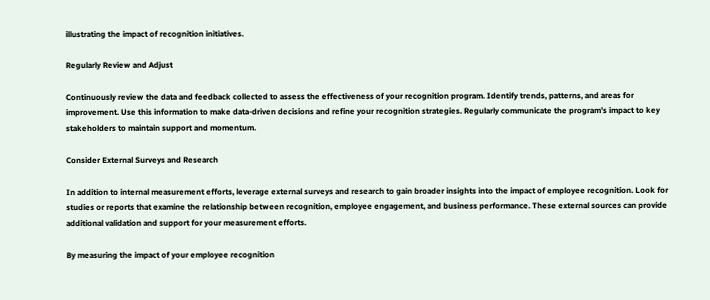illustrating the impact of recognition initiatives.

Regularly Review and Adjust

Continuously review the data and feedback collected to assess the effectiveness of your recognition program. Identify trends, patterns, and areas for improvement. Use this information to make data-driven decisions and refine your recognition strategies. Regularly communicate the program’s impact to key stakeholders to maintain support and momentum.

Consider External Surveys and Research

In addition to internal measurement efforts, leverage external surveys and research to gain broader insights into the impact of employee recognition. Look for studies or reports that examine the relationship between recognition, employee engagement, and business performance. These external sources can provide additional validation and support for your measurement efforts.

By measuring the impact of your employee recognition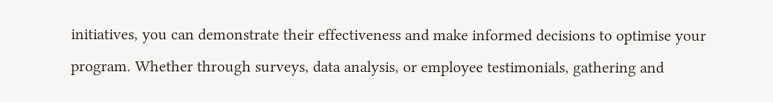initiatives, you can demonstrate their effectiveness and make informed decisions to optimise your program. Whether through surveys, data analysis, or employee testimonials, gathering and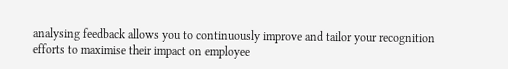analysing feedback allows you to continuously improve and tailor your recognition efforts to maximise their impact on employee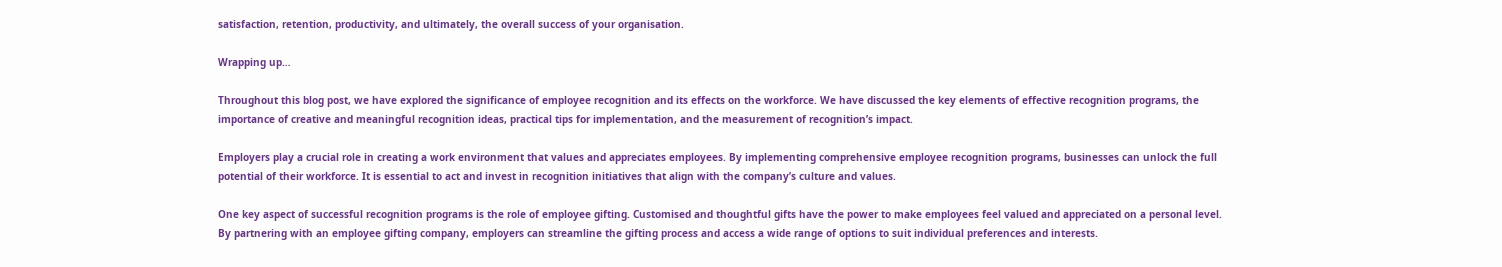satisfaction, retention, productivity, and ultimately, the overall success of your organisation.

Wrapping up…

Throughout this blog post, we have explored the significance of employee recognition and its effects on the workforce. We have discussed the key elements of effective recognition programs, the importance of creative and meaningful recognition ideas, practical tips for implementation, and the measurement of recognition’s impact.

Employers play a crucial role in creating a work environment that values and appreciates employees. By implementing comprehensive employee recognition programs, businesses can unlock the full potential of their workforce. It is essential to act and invest in recognition initiatives that align with the company’s culture and values.

One key aspect of successful recognition programs is the role of employee gifting. Customised and thoughtful gifts have the power to make employees feel valued and appreciated on a personal level. By partnering with an employee gifting company, employers can streamline the gifting process and access a wide range of options to suit individual preferences and interests.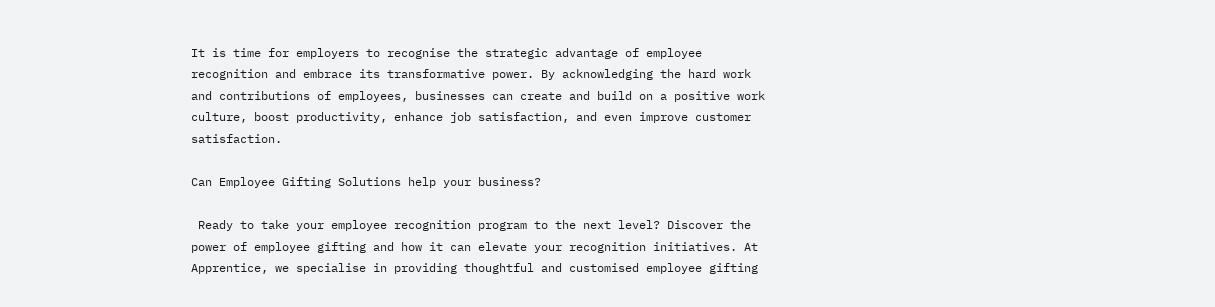It is time for employers to recognise the strategic advantage of employee recognition and embrace its transformative power. By acknowledging the hard work and contributions of employees, businesses can create and build on a positive work culture, boost productivity, enhance job satisfaction, and even improve customer satisfaction.

Can Employee Gifting Solutions help your business?

 Ready to take your employee recognition program to the next level? Discover the power of employee gifting and how it can elevate your recognition initiatives. At Apprentice, we specialise in providing thoughtful and customised employee gifting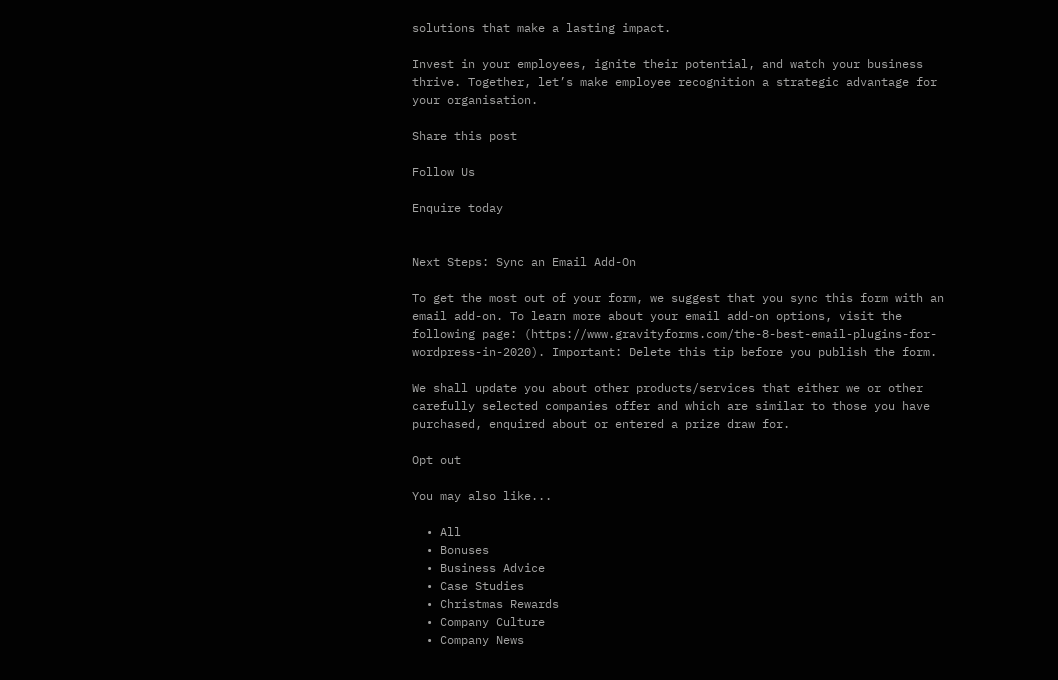solutions that make a lasting impact.

Invest in your employees, ignite their potential, and watch your business thrive. Together, let’s make employee recognition a strategic advantage for your organisation.

Share this post

Follow Us

Enquire today


Next Steps: Sync an Email Add-On

To get the most out of your form, we suggest that you sync this form with an email add-on. To learn more about your email add-on options, visit the following page: (https://www.gravityforms.com/the-8-best-email-plugins-for-wordpress-in-2020). Important: Delete this tip before you publish the form.

We shall update you about other products/services that either we or other carefully selected companies offer and which are similar to those you have purchased, enquired about or entered a prize draw for.

Opt out

You may also like...

  • All
  • Bonuses
  • Business Advice
  • Case Studies
  • Christmas Rewards
  • Company Culture
  • Company News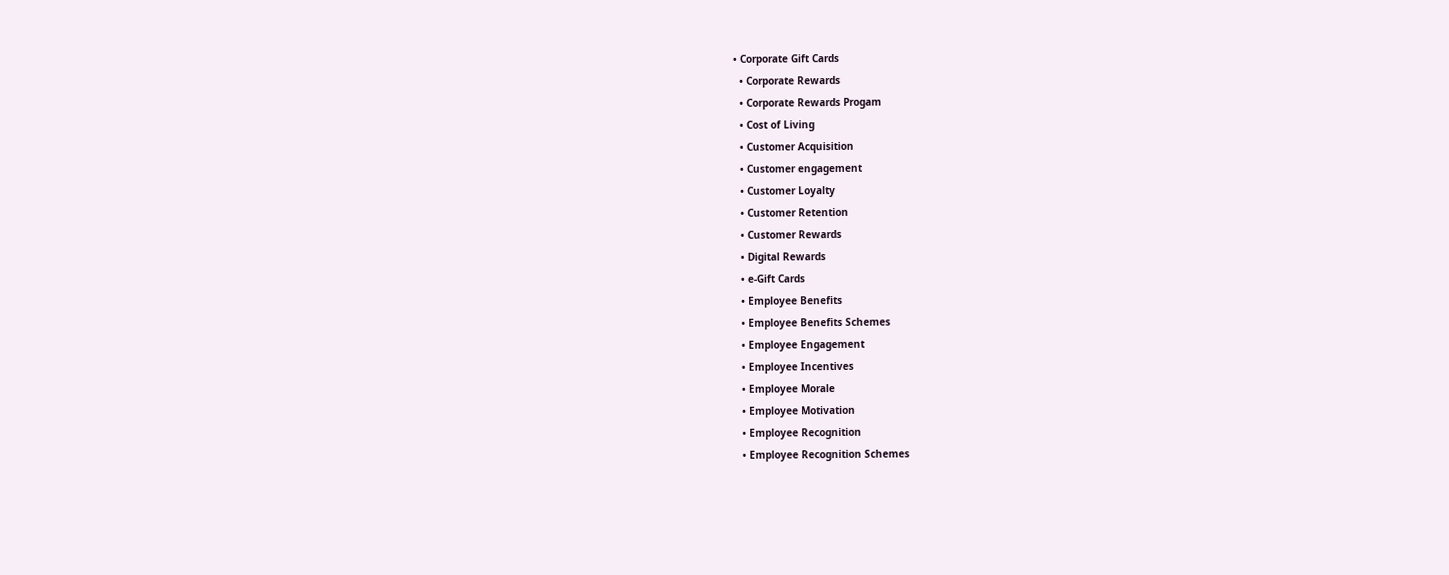• Corporate Gift Cards
  • Corporate Rewards
  • Corporate Rewards Progam
  • Cost of Living
  • Customer Acquisition
  • Customer engagement
  • Customer Loyalty
  • Customer Retention
  • Customer Rewards
  • Digital Rewards
  • e-Gift Cards
  • Employee Benefits
  • Employee Benefits Schemes
  • Employee Engagement
  • Employee Incentives
  • Employee Morale
  • Employee Motivation
  • Employee Recognition
  • Employee Recognition Schemes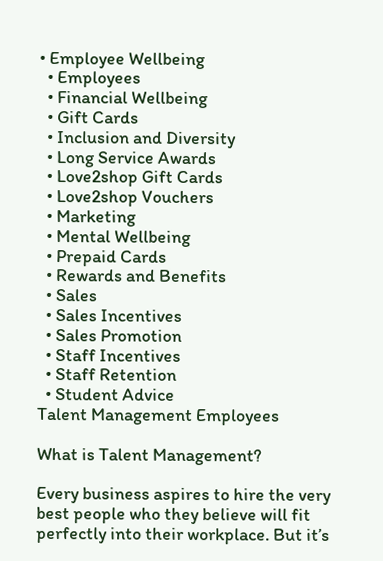• Employee Wellbeing
  • Employees
  • Financial Wellbeing
  • Gift Cards
  • Inclusion and Diversity
  • Long Service Awards
  • Love2shop Gift Cards
  • Love2shop Vouchers
  • Marketing
  • Mental Wellbeing
  • Prepaid Cards
  • Rewards and Benefits
  • Sales
  • Sales Incentives
  • Sales Promotion
  • Staff Incentives
  • Staff Retention
  • Student Advice
Talent Management Employees

What is Talent Management?

Every business aspires to hire the very best people who they believe will fit perfectly into their workplace. But it’s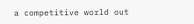a competitive world out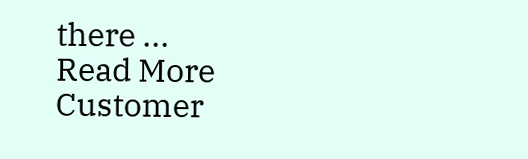there ...
Read More
Customer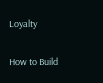Loyalty

How to Build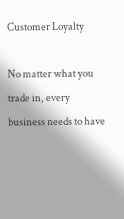Customer Loyalty

No matter what you trade in, every business needs to have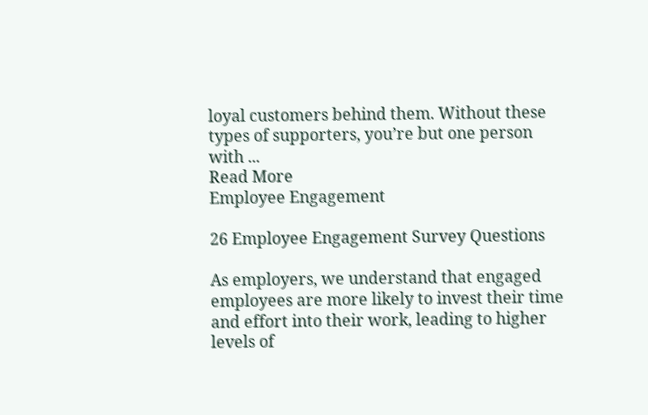loyal customers behind them. Without these types of supporters, you’re but one person with ...
Read More
Employee Engagement

26 Employee Engagement Survey Questions

As employers, we understand that engaged employees are more likely to invest their time and effort into their work, leading to higher levels of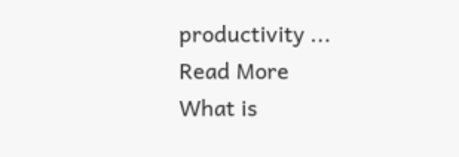productivity ...
Read More
What is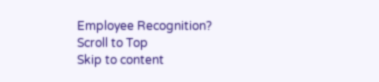Employee Recognition?
Scroll to Top
Skip to content